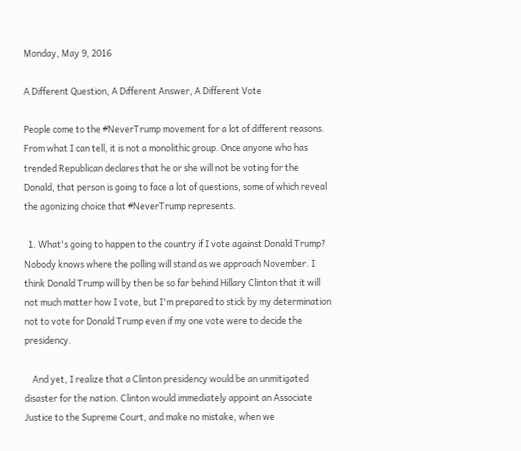Monday, May 9, 2016

A Different Question, A Different Answer, A Different Vote

People come to the #NeverTrump movement for a lot of different reasons. From what I can tell, it is not a monolithic group. Once anyone who has trended Republican declares that he or she will not be voting for the Donald, that person is going to face a lot of questions, some of which reveal the agonizing choice that #NeverTrump represents.

  1. What's going to happen to the country if I vote against Donald Trump? Nobody knows where the polling will stand as we approach November. I think Donald Trump will by then be so far behind Hillary Clinton that it will not much matter how I vote, but I'm prepared to stick by my determination not to vote for Donald Trump even if my one vote were to decide the presidency.

    And yet, I realize that a Clinton presidency would be an unmitigated disaster for the nation. Clinton would immediately appoint an Associate Justice to the Supreme Court, and make no mistake, when we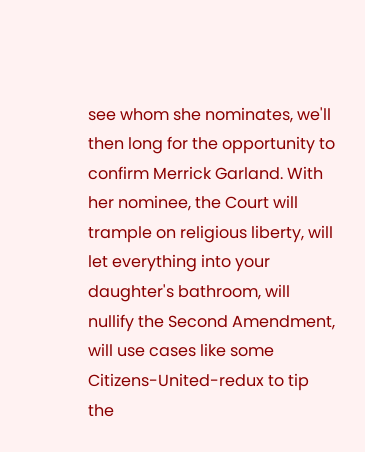see whom she nominates, we'll then long for the opportunity to confirm Merrick Garland. With her nominee, the Court will trample on religious liberty, will let everything into your daughter's bathroom, will nullify the Second Amendment, will use cases like some Citizens-United-redux to tip the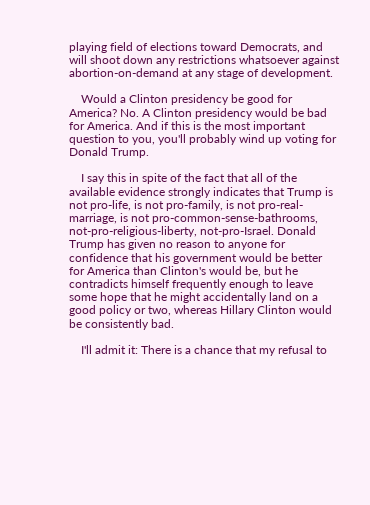playing field of elections toward Democrats, and will shoot down any restrictions whatsoever against abortion-on-demand at any stage of development.

    Would a Clinton presidency be good for America? No. A Clinton presidency would be bad for America. And if this is the most important question to you, you'll probably wind up voting for Donald Trump.

    I say this in spite of the fact that all of the available evidence strongly indicates that Trump is not pro-life, is not pro-family, is not pro-real-marriage, is not pro-common-sense-bathrooms, not-pro-religious-liberty, not-pro-Israel. Donald Trump has given no reason to anyone for confidence that his government would be better for America than Clinton's would be, but he contradicts himself frequently enough to leave some hope that he might accidentally land on a good policy or two, whereas Hillary Clinton would be consistently bad.

    I'll admit it: There is a chance that my refusal to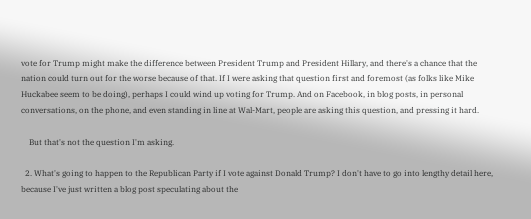vote for Trump might make the difference between President Trump and President Hillary, and there's a chance that the nation could turn out for the worse because of that. If I were asking that question first and foremost (as folks like Mike Huckabee seem to be doing), perhaps I could wind up voting for Trump. And on Facebook, in blog posts, in personal conversations, on the phone, and even standing in line at Wal-Mart, people are asking this question, and pressing it hard.

    But that's not the question I'm asking.

  2. What's going to happen to the Republican Party if I vote against Donald Trump? I don't have to go into lengthy detail here, because I've just written a blog post speculating about the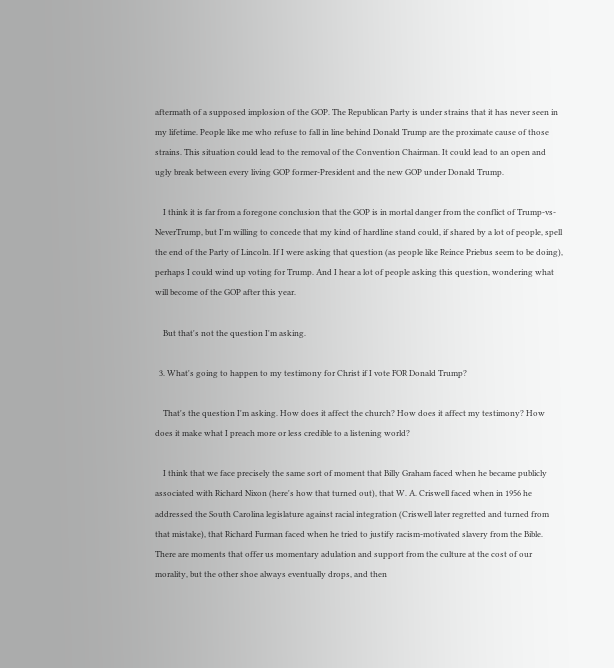aftermath of a supposed implosion of the GOP. The Republican Party is under strains that it has never seen in my lifetime. People like me who refuse to fall in line behind Donald Trump are the proximate cause of those strains. This situation could lead to the removal of the Convention Chairman. It could lead to an open and ugly break between every living GOP former-President and the new GOP under Donald Trump.

    I think it is far from a foregone conclusion that the GOP is in mortal danger from the conflict of Trump-vs-NeverTrump, but I'm willing to concede that my kind of hardline stand could, if shared by a lot of people, spell the end of the Party of Lincoln. If I were asking that question (as people like Reince Priebus seem to be doing), perhaps I could wind up voting for Trump. And I hear a lot of people asking this question, wondering what will become of the GOP after this year.

    But that's not the question I'm asking.

  3. What's going to happen to my testimony for Christ if I vote FOR Donald Trump?

    That's the question I'm asking. How does it affect the church? How does it affect my testimony? How does it make what I preach more or less credible to a listening world?

    I think that we face precisely the same sort of moment that Billy Graham faced when he became publicly associated with Richard Nixon (here's how that turned out), that W. A. Criswell faced when in 1956 he addressed the South Carolina legislature against racial integration (Criswell later regretted and turned from that mistake), that Richard Furman faced when he tried to justify racism-motivated slavery from the Bible. There are moments that offer us momentary adulation and support from the culture at the cost of our morality, but the other shoe always eventually drops, and then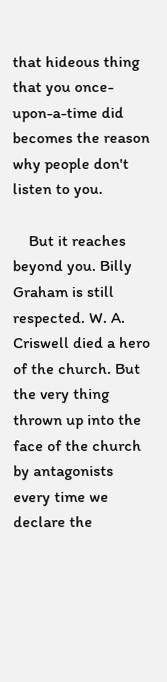that hideous thing that you once-upon-a-time did becomes the reason why people don't listen to you.

    But it reaches beyond you. Billy Graham is still respected. W. A. Criswell died a hero of the church. But the very thing thrown up into the face of the church by antagonists every time we declare the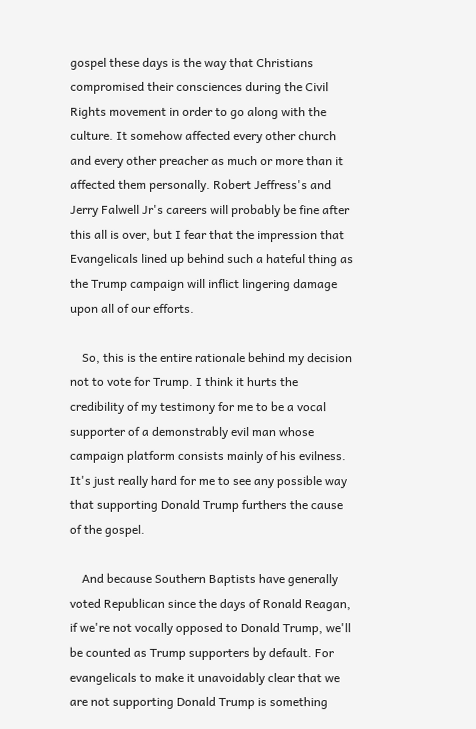gospel these days is the way that Christians compromised their consciences during the Civil Rights movement in order to go along with the culture. It somehow affected every other church and every other preacher as much or more than it affected them personally. Robert Jeffress's and Jerry Falwell Jr's careers will probably be fine after this all is over, but I fear that the impression that Evangelicals lined up behind such a hateful thing as the Trump campaign will inflict lingering damage upon all of our efforts.

    So, this is the entire rationale behind my decision not to vote for Trump. I think it hurts the credibility of my testimony for me to be a vocal supporter of a demonstrably evil man whose campaign platform consists mainly of his evilness. It's just really hard for me to see any possible way that supporting Donald Trump furthers the cause of the gospel.

    And because Southern Baptists have generally voted Republican since the days of Ronald Reagan, if we're not vocally opposed to Donald Trump, we'll be counted as Trump supporters by default. For evangelicals to make it unavoidably clear that we are not supporting Donald Trump is something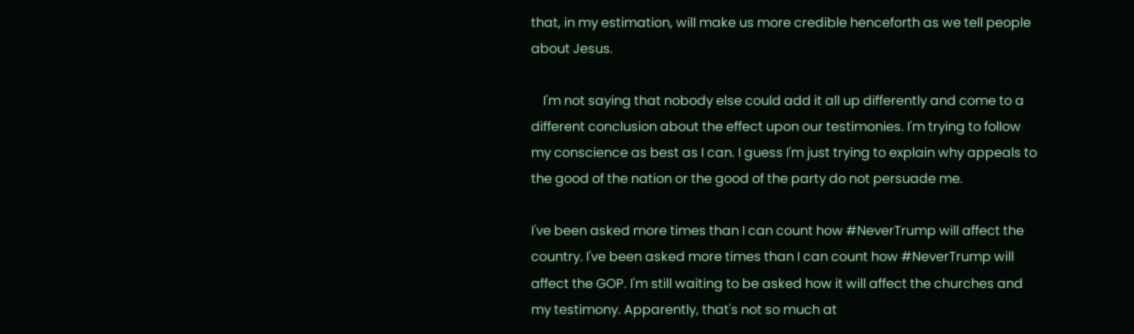that, in my estimation, will make us more credible henceforth as we tell people about Jesus.

    I'm not saying that nobody else could add it all up differently and come to a different conclusion about the effect upon our testimonies. I'm trying to follow my conscience as best as I can. I guess I'm just trying to explain why appeals to the good of the nation or the good of the party do not persuade me.

I've been asked more times than I can count how #NeverTrump will affect the country. I've been asked more times than I can count how #NeverTrump will affect the GOP. I'm still waiting to be asked how it will affect the churches and my testimony. Apparently, that's not so much at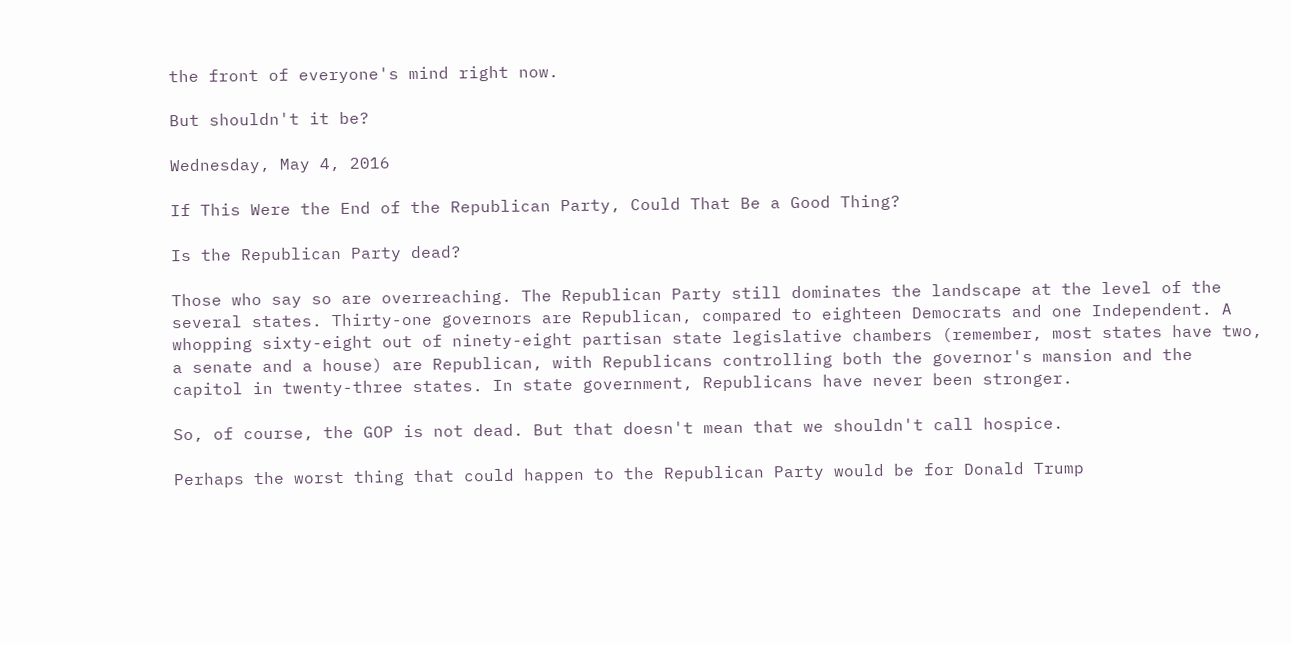the front of everyone's mind right now.

But shouldn't it be?

Wednesday, May 4, 2016

If This Were the End of the Republican Party, Could That Be a Good Thing?

Is the Republican Party dead?

Those who say so are overreaching. The Republican Party still dominates the landscape at the level of the several states. Thirty-one governors are Republican, compared to eighteen Democrats and one Independent. A whopping sixty-eight out of ninety-eight partisan state legislative chambers (remember, most states have two, a senate and a house) are Republican, with Republicans controlling both the governor's mansion and the capitol in twenty-three states. In state government, Republicans have never been stronger.

So, of course, the GOP is not dead. But that doesn't mean that we shouldn't call hospice.

Perhaps the worst thing that could happen to the Republican Party would be for Donald Trump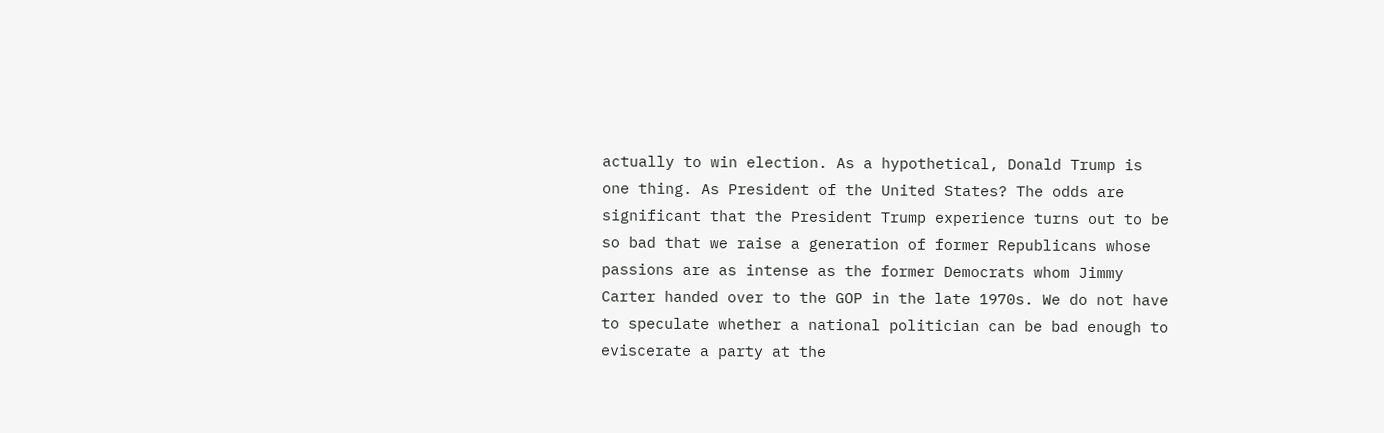actually to win election. As a hypothetical, Donald Trump is one thing. As President of the United States? The odds are significant that the President Trump experience turns out to be so bad that we raise a generation of former Republicans whose passions are as intense as the former Democrats whom Jimmy Carter handed over to the GOP in the late 1970s. We do not have to speculate whether a national politician can be bad enough to eviscerate a party at the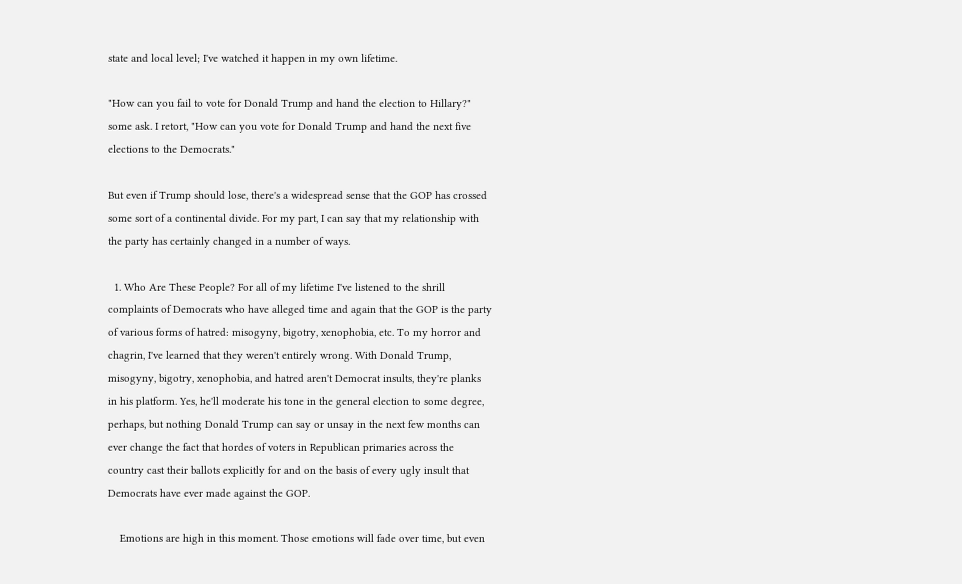state and local level; I've watched it happen in my own lifetime.

"How can you fail to vote for Donald Trump and hand the election to Hillary?" some ask. I retort, "How can you vote for Donald Trump and hand the next five elections to the Democrats."

But even if Trump should lose, there's a widespread sense that the GOP has crossed some sort of a continental divide. For my part, I can say that my relationship with the party has certainly changed in a number of ways.

  1. Who Are These People? For all of my lifetime I've listened to the shrill complaints of Democrats who have alleged time and again that the GOP is the party of various forms of hatred: misogyny, bigotry, xenophobia, etc. To my horror and chagrin, I've learned that they weren't entirely wrong. With Donald Trump, misogyny, bigotry, xenophobia, and hatred aren't Democrat insults, they're planks in his platform. Yes, he'll moderate his tone in the general election to some degree, perhaps, but nothing Donald Trump can say or unsay in the next few months can ever change the fact that hordes of voters in Republican primaries across the country cast their ballots explicitly for and on the basis of every ugly insult that Democrats have ever made against the GOP.

    Emotions are high in this moment. Those emotions will fade over time, but even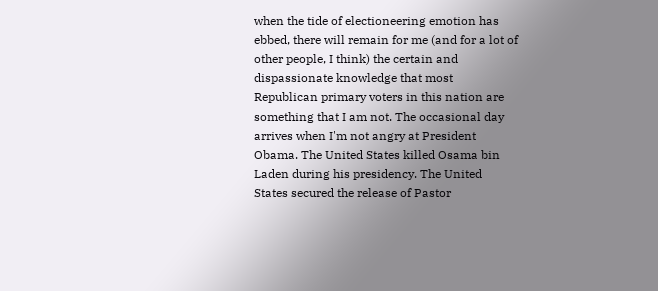when the tide of electioneering emotion has ebbed, there will remain for me (and for a lot of other people, I think) the certain and dispassionate knowledge that most Republican primary voters in this nation are something that I am not. The occasional day arrives when I'm not angry at President Obama. The United States killed Osama bin Laden during his presidency. The United States secured the release of Pastor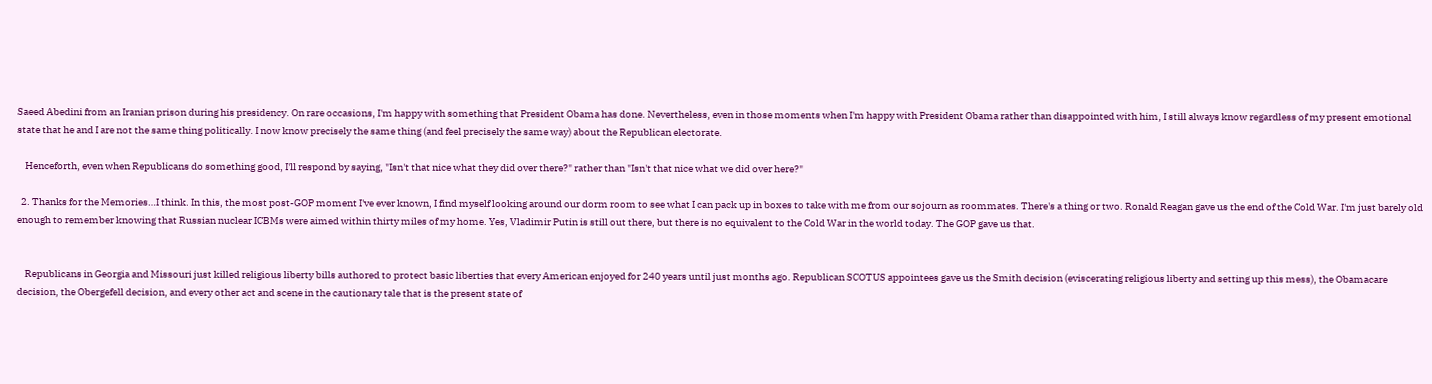Saeed Abedini from an Iranian prison during his presidency. On rare occasions, I'm happy with something that President Obama has done. Nevertheless, even in those moments when I'm happy with President Obama rather than disappointed with him, I still always know regardless of my present emotional state that he and I are not the same thing politically. I now know precisely the same thing (and feel precisely the same way) about the Republican electorate.

    Henceforth, even when Republicans do something good, I'll respond by saying, "Isn't that nice what they did over there?" rather than "Isn't that nice what we did over here?"

  2. Thanks for the Memories…I think. In this, the most post-GOP moment I've ever known, I find myself looking around our dorm room to see what I can pack up in boxes to take with me from our sojourn as roommates. There's a thing or two. Ronald Reagan gave us the end of the Cold War. I'm just barely old enough to remember knowing that Russian nuclear ICBMs were aimed within thirty miles of my home. Yes, Vladimir Putin is still out there, but there is no equivalent to the Cold War in the world today. The GOP gave us that.


    Republicans in Georgia and Missouri just killed religious liberty bills authored to protect basic liberties that every American enjoyed for 240 years until just months ago. Republican SCOTUS appointees gave us the Smith decision (eviscerating religious liberty and setting up this mess), the Obamacare decision, the Obergefell decision, and every other act and scene in the cautionary tale that is the present state of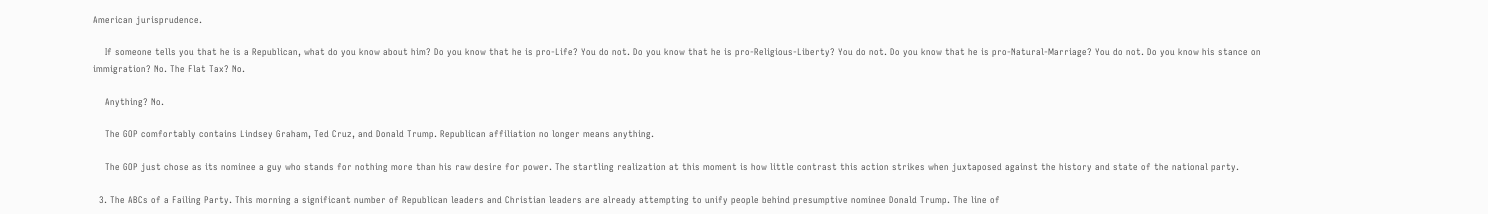American jurisprudence.

    If someone tells you that he is a Republican, what do you know about him? Do you know that he is pro-Life? You do not. Do you know that he is pro-Religious-Liberty? You do not. Do you know that he is pro-Natural-Marriage? You do not. Do you know his stance on immigration? No. The Flat Tax? No.

    Anything? No.

    The GOP comfortably contains Lindsey Graham, Ted Cruz, and Donald Trump. Republican affiliation no longer means anything.

    The GOP just chose as its nominee a guy who stands for nothing more than his raw desire for power. The startling realization at this moment is how little contrast this action strikes when juxtaposed against the history and state of the national party.

  3. The ABCs of a Failing Party. This morning a significant number of Republican leaders and Christian leaders are already attempting to unify people behind presumptive nominee Donald Trump. The line of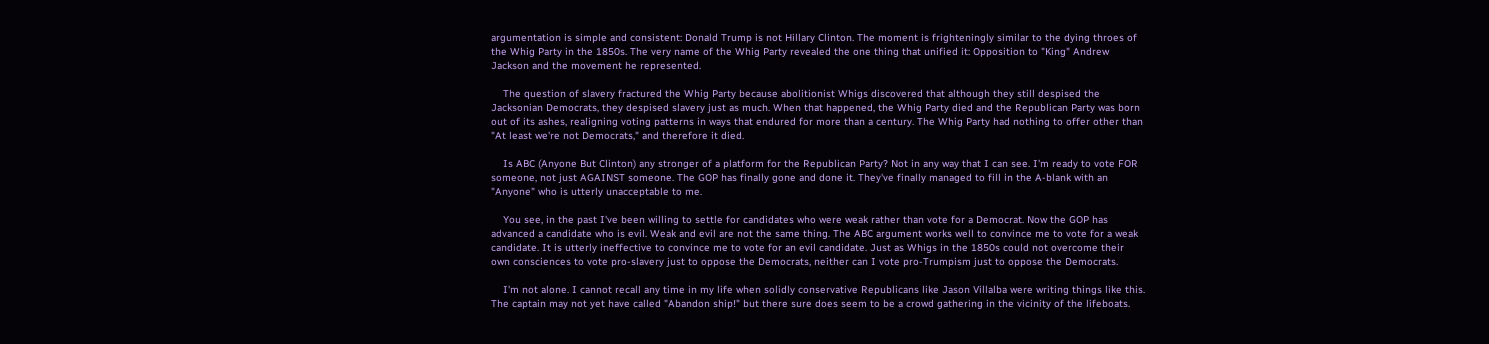argumentation is simple and consistent: Donald Trump is not Hillary Clinton. The moment is frighteningly similar to the dying throes of the Whig Party in the 1850s. The very name of the Whig Party revealed the one thing that unified it: Opposition to "King" Andrew Jackson and the movement he represented.

    The question of slavery fractured the Whig Party because abolitionist Whigs discovered that although they still despised the Jacksonian Democrats, they despised slavery just as much. When that happened, the Whig Party died and the Republican Party was born out of its ashes, realigning voting patterns in ways that endured for more than a century. The Whig Party had nothing to offer other than "At least we're not Democrats," and therefore it died.

    Is ABC (Anyone But Clinton) any stronger of a platform for the Republican Party? Not in any way that I can see. I'm ready to vote FOR someone, not just AGAINST someone. The GOP has finally gone and done it. They've finally managed to fill in the A-blank with an "Anyone" who is utterly unacceptable to me.

    You see, in the past I've been willing to settle for candidates who were weak rather than vote for a Democrat. Now the GOP has advanced a candidate who is evil. Weak and evil are not the same thing. The ABC argument works well to convince me to vote for a weak candidate. It is utterly ineffective to convince me to vote for an evil candidate. Just as Whigs in the 1850s could not overcome their own consciences to vote pro-slavery just to oppose the Democrats, neither can I vote pro-Trumpism just to oppose the Democrats.

    I'm not alone. I cannot recall any time in my life when solidly conservative Republicans like Jason Villalba were writing things like this. The captain may not yet have called "Abandon ship!" but there sure does seem to be a crowd gathering in the vicinity of the lifeboats.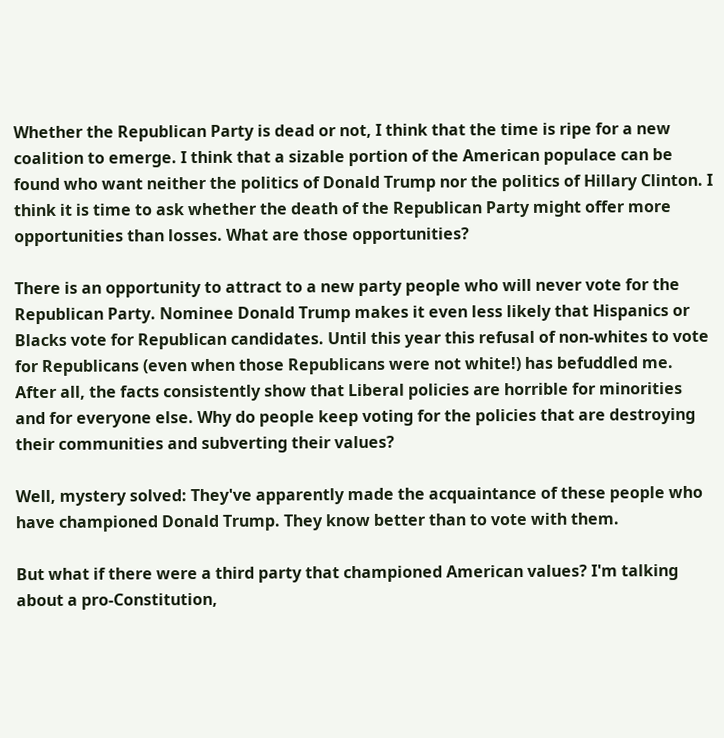Whether the Republican Party is dead or not, I think that the time is ripe for a new coalition to emerge. I think that a sizable portion of the American populace can be found who want neither the politics of Donald Trump nor the politics of Hillary Clinton. I think it is time to ask whether the death of the Republican Party might offer more opportunities than losses. What are those opportunities?

There is an opportunity to attract to a new party people who will never vote for the Republican Party. Nominee Donald Trump makes it even less likely that Hispanics or Blacks vote for Republican candidates. Until this year this refusal of non-whites to vote for Republicans (even when those Republicans were not white!) has befuddled me. After all, the facts consistently show that Liberal policies are horrible for minorities and for everyone else. Why do people keep voting for the policies that are destroying their communities and subverting their values?

Well, mystery solved: They've apparently made the acquaintance of these people who have championed Donald Trump. They know better than to vote with them.

But what if there were a third party that championed American values? I'm talking about a pro-Constitution,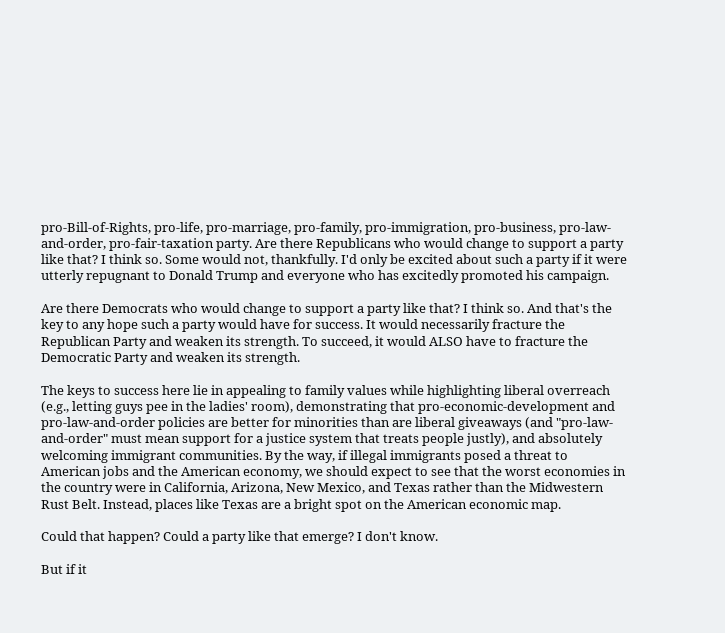pro-Bill-of-Rights, pro-life, pro-marriage, pro-family, pro-immigration, pro-business, pro-law-and-order, pro-fair-taxation party. Are there Republicans who would change to support a party like that? I think so. Some would not, thankfully. I'd only be excited about such a party if it were utterly repugnant to Donald Trump and everyone who has excitedly promoted his campaign.

Are there Democrats who would change to support a party like that? I think so. And that's the key to any hope such a party would have for success. It would necessarily fracture the Republican Party and weaken its strength. To succeed, it would ALSO have to fracture the Democratic Party and weaken its strength.

The keys to success here lie in appealing to family values while highlighting liberal overreach (e.g., letting guys pee in the ladies' room), demonstrating that pro-economic-development and pro-law-and-order policies are better for minorities than are liberal giveaways (and "pro-law-and-order" must mean support for a justice system that treats people justly), and absolutely welcoming immigrant communities. By the way, if illegal immigrants posed a threat to American jobs and the American economy, we should expect to see that the worst economies in the country were in California, Arizona, New Mexico, and Texas rather than the Midwestern Rust Belt. Instead, places like Texas are a bright spot on the American economic map.

Could that happen? Could a party like that emerge? I don't know.

But if it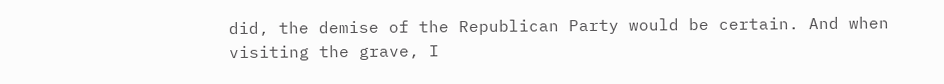did, the demise of the Republican Party would be certain. And when visiting the grave, I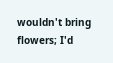wouldn't bring flowers; I'd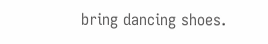bring dancing shoes.